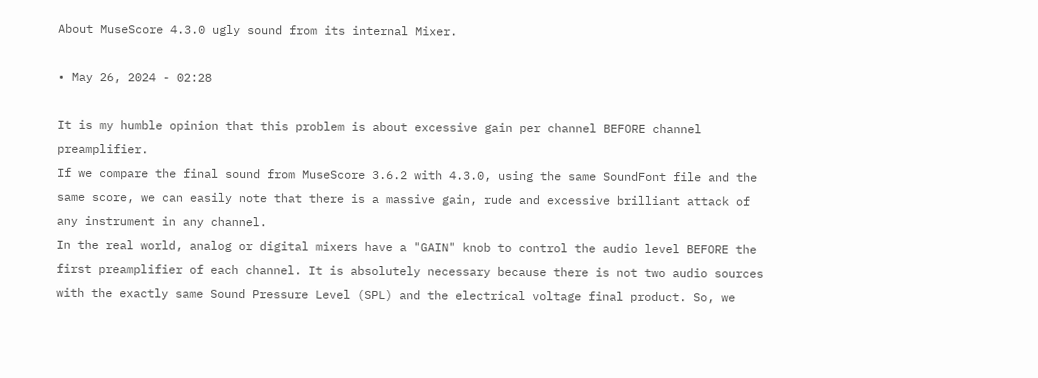About MuseScore 4.3.0 ugly sound from its internal Mixer.

• May 26, 2024 - 02:28

It is my humble opinion that this problem is about excessive gain per channel BEFORE channel preamplifier.
If we compare the final sound from MuseScore 3.6.2 with 4.3.0, using the same SoundFont file and the same score, we can easily note that there is a massive gain, rude and excessive brilliant attack of any instrument in any channel.
In the real world, analog or digital mixers have a "GAIN" knob to control the audio level BEFORE the first preamplifier of each channel. It is absolutely necessary because there is not two audio sources with the exactly same Sound Pressure Level (SPL) and the electrical voltage final product. So, we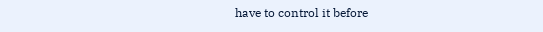have to control it before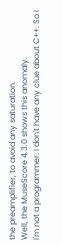the preamplifier, to avoid any saturation.
Well, the MuseScore 4.3.0 shows this anomaly.
I'm not a programmer. I don't have any clue about C++. So I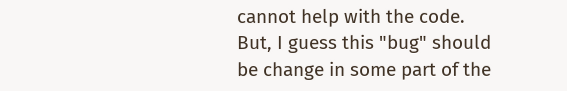cannot help with the code.
But, I guess this "bug" should be change in some part of the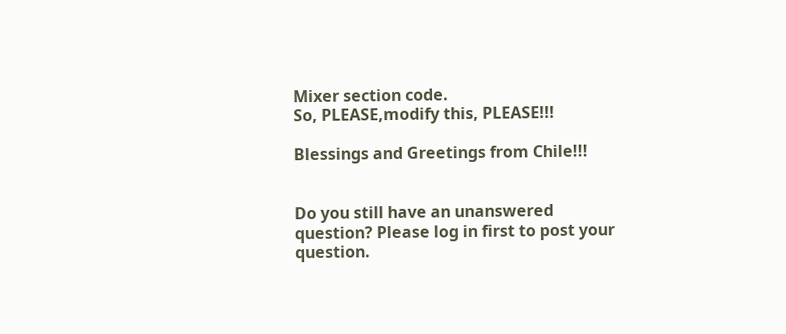Mixer section code.
So, PLEASE,modify this, PLEASE!!!

Blessings and Greetings from Chile!!!


Do you still have an unanswered question? Please log in first to post your question.